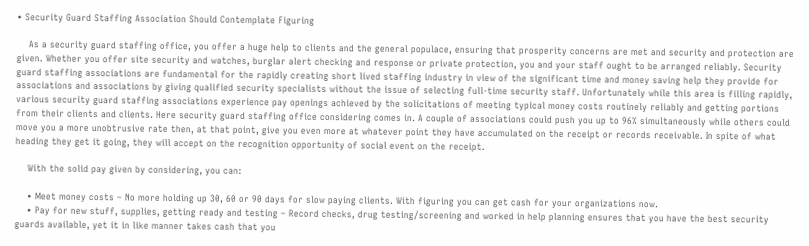• Security Guard Staffing Association Should Contemplate Figuring

    As a security guard staffing office, you offer a huge help to clients and the general populace, ensuring that prosperity concerns are met and security and protection are given. Whether you offer site security and watches, burglar alert checking and response or private protection, you and your staff ought to be arranged reliably. Security guard staffing associations are fundamental for the rapidly creating short lived staffing industry in view of the significant time and money saving help they provide for associations and associations by giving qualified security specialists without the issue of selecting full-time security staff. Unfortunately while this area is filling rapidly, various security guard staffing associations experience pay openings achieved by the solicitations of meeting typical money costs routinely reliably and getting portions from their clients and clients. Here security guard staffing office considering comes in. A couple of associations could push you up to 96% simultaneously while others could move you a more unobtrusive rate then, at that point, give you even more at whatever point they have accumulated on the receipt or records receivable. In spite of what heading they get it going, they will accept on the recognition opportunity of social event on the receipt.

    With the solid pay given by considering, you can:

    • Meet money costs – No more holding up 30, 60 or 90 days for slow paying clients. With figuring you can get cash for your organizations now.
    • Pay for new stuff, supplies, getting ready and testing – Record checks, drug testing/screening and worked in help planning ensures that you have the best security guards available, yet it in like manner takes cash that you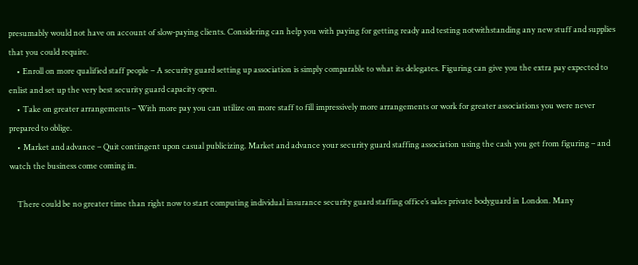presumably would not have on account of slow-paying clients. Considering can help you with paying for getting ready and testing notwithstanding any new stuff and supplies that you could require.
    • Enroll on more qualified staff people – A security guard setting up association is simply comparable to what its delegates. Figuring can give you the extra pay expected to enlist and set up the very best security guard capacity open.
    • Take on greater arrangements – With more pay you can utilize on more staff to fill impressively more arrangements or work for greater associations you were never prepared to oblige.
    • Market and advance – Quit contingent upon casual publicizing. Market and advance your security guard staffing association using the cash you get from figuring – and watch the business come coming in.

    There could be no greater time than right now to start computing individual insurance security guard staffing office’s sales private bodyguard in London. Many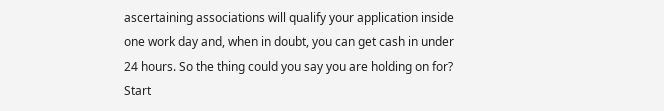ascertaining associations will qualify your application inside one work day and, when in doubt, you can get cash in under 24 hours. So the thing could you say you are holding on for? Start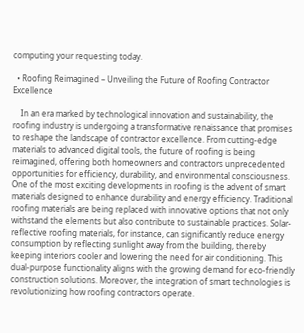computing your requesting today.

  • Roofing Reimagined – Unveiling the Future of Roofing Contractor Excellence

    In an era marked by technological innovation and sustainability, the roofing industry is undergoing a transformative renaissance that promises to reshape the landscape of contractor excellence. From cutting-edge materials to advanced digital tools, the future of roofing is being reimagined, offering both homeowners and contractors unprecedented opportunities for efficiency, durability, and environmental consciousness. One of the most exciting developments in roofing is the advent of smart materials designed to enhance durability and energy efficiency. Traditional roofing materials are being replaced with innovative options that not only withstand the elements but also contribute to sustainable practices. Solar-reflective roofing materials, for instance, can significantly reduce energy consumption by reflecting sunlight away from the building, thereby keeping interiors cooler and lowering the need for air conditioning. This dual-purpose functionality aligns with the growing demand for eco-friendly construction solutions. Moreover, the integration of smart technologies is revolutionizing how roofing contractors operate.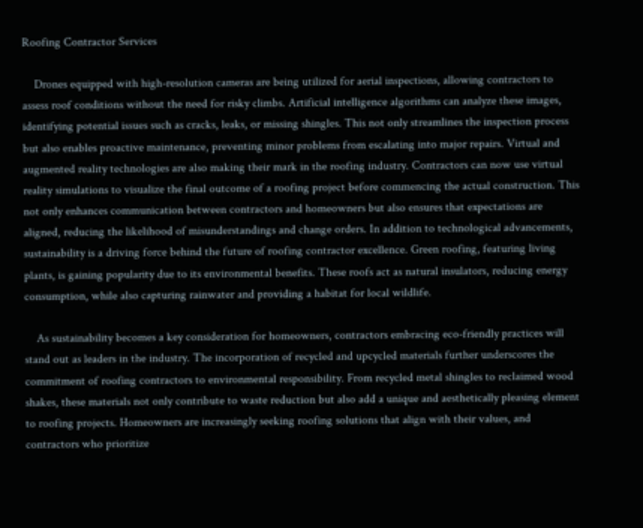Roofing Contractor Services

    Drones equipped with high-resolution cameras are being utilized for aerial inspections, allowing contractors to assess roof conditions without the need for risky climbs. Artificial intelligence algorithms can analyze these images, identifying potential issues such as cracks, leaks, or missing shingles. This not only streamlines the inspection process but also enables proactive maintenance, preventing minor problems from escalating into major repairs. Virtual and augmented reality technologies are also making their mark in the roofing industry. Contractors can now use virtual reality simulations to visualize the final outcome of a roofing project before commencing the actual construction. This not only enhances communication between contractors and homeowners but also ensures that expectations are aligned, reducing the likelihood of misunderstandings and change orders. In addition to technological advancements, sustainability is a driving force behind the future of roofing contractor excellence. Green roofing, featuring living plants, is gaining popularity due to its environmental benefits. These roofs act as natural insulators, reducing energy consumption, while also capturing rainwater and providing a habitat for local wildlife.

    As sustainability becomes a key consideration for homeowners, contractors embracing eco-friendly practices will stand out as leaders in the industry. The incorporation of recycled and upcycled materials further underscores the commitment of roofing contractors to environmental responsibility. From recycled metal shingles to reclaimed wood shakes, these materials not only contribute to waste reduction but also add a unique and aesthetically pleasing element to roofing projects. Homeowners are increasingly seeking roofing solutions that align with their values, and contractors who prioritize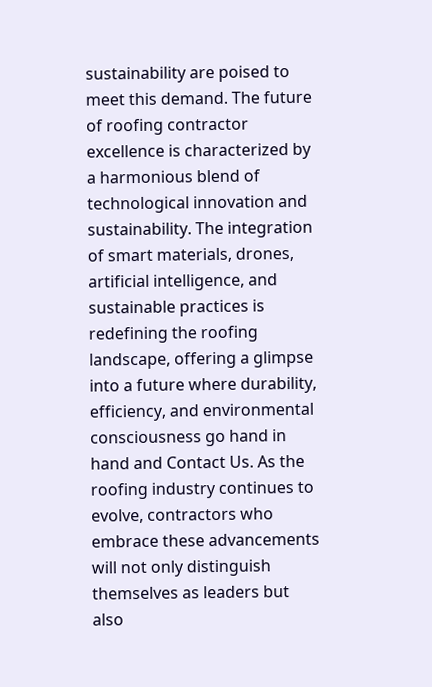sustainability are poised to meet this demand. The future of roofing contractor excellence is characterized by a harmonious blend of technological innovation and sustainability. The integration of smart materials, drones, artificial intelligence, and sustainable practices is redefining the roofing landscape, offering a glimpse into a future where durability, efficiency, and environmental consciousness go hand in hand and Contact Us. As the roofing industry continues to evolve, contractors who embrace these advancements will not only distinguish themselves as leaders but also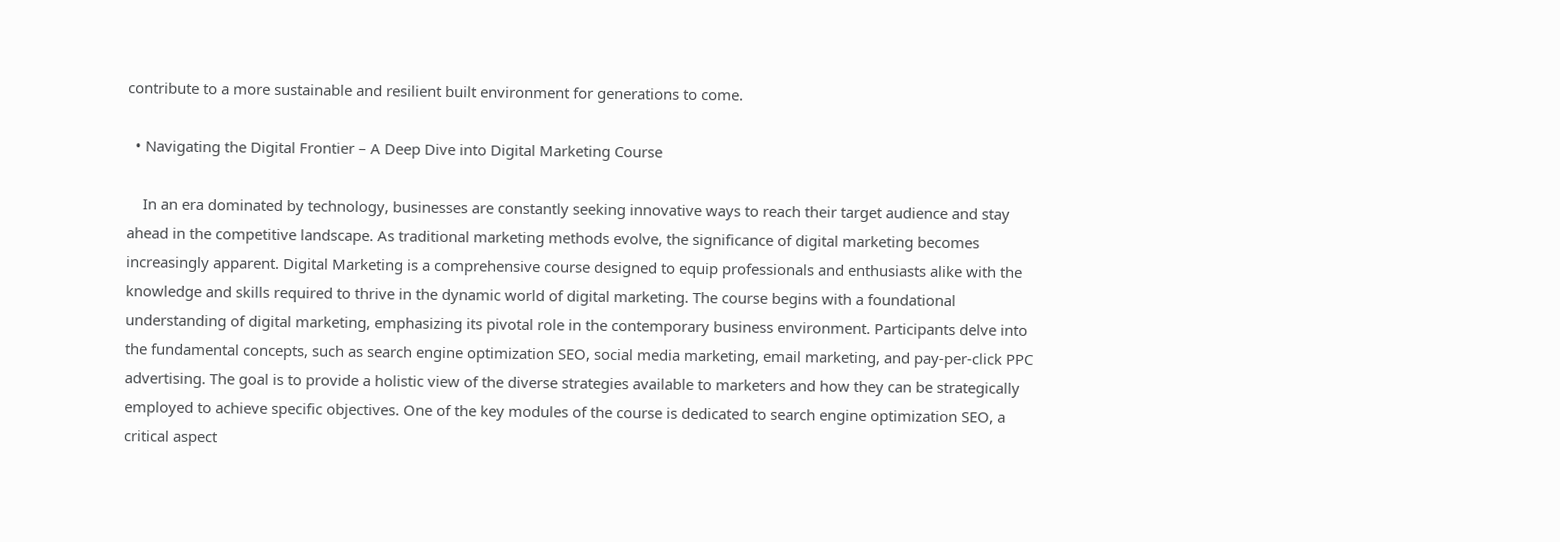contribute to a more sustainable and resilient built environment for generations to come.

  • Navigating the Digital Frontier – A Deep Dive into Digital Marketing Course

    In an era dominated by technology, businesses are constantly seeking innovative ways to reach their target audience and stay ahead in the competitive landscape. As traditional marketing methods evolve, the significance of digital marketing becomes increasingly apparent. Digital Marketing is a comprehensive course designed to equip professionals and enthusiasts alike with the knowledge and skills required to thrive in the dynamic world of digital marketing. The course begins with a foundational understanding of digital marketing, emphasizing its pivotal role in the contemporary business environment. Participants delve into the fundamental concepts, such as search engine optimization SEO, social media marketing, email marketing, and pay-per-click PPC advertising. The goal is to provide a holistic view of the diverse strategies available to marketers and how they can be strategically employed to achieve specific objectives. One of the key modules of the course is dedicated to search engine optimization SEO, a critical aspect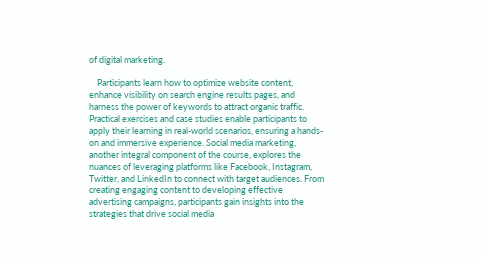of digital marketing.

    Participants learn how to optimize website content, enhance visibility on search engine results pages, and harness the power of keywords to attract organic traffic. Practical exercises and case studies enable participants to apply their learning in real-world scenarios, ensuring a hands-on and immersive experience. Social media marketing, another integral component of the course, explores the nuances of leveraging platforms like Facebook, Instagram, Twitter, and LinkedIn to connect with target audiences. From creating engaging content to developing effective advertising campaigns, participants gain insights into the strategies that drive social media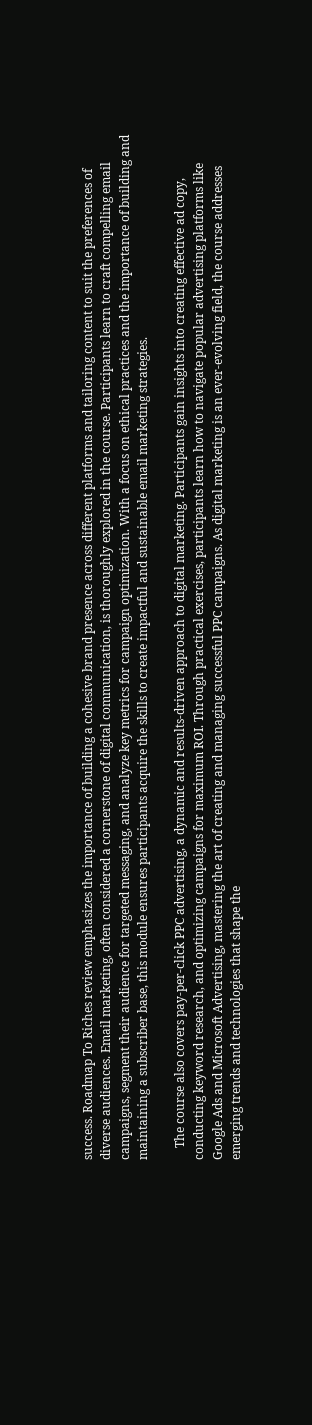success. Roadmap To Riches review emphasizes the importance of building a cohesive brand presence across different platforms and tailoring content to suit the preferences of diverse audiences. Email marketing, often considered a cornerstone of digital communication, is thoroughly explored in the course. Participants learn to craft compelling email campaigns, segment their audience for targeted messaging, and analyze key metrics for campaign optimization. With a focus on ethical practices and the importance of building and maintaining a subscriber base, this module ensures participants acquire the skills to create impactful and sustainable email marketing strategies.

    The course also covers pay-per-click PPC advertising, a dynamic and results-driven approach to digital marketing. Participants gain insights into creating effective ad copy, conducting keyword research, and optimizing campaigns for maximum ROI. Through practical exercises, participants learn how to navigate popular advertising platforms like Google Ads and Microsoft Advertising, mastering the art of creating and managing successful PPC campaigns. As digital marketing is an ever-evolving field, the course addresses emerging trends and technologies that shape the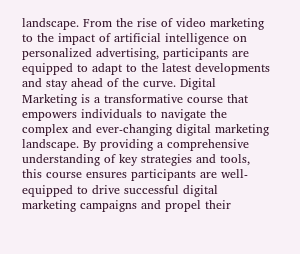landscape. From the rise of video marketing to the impact of artificial intelligence on personalized advertising, participants are equipped to adapt to the latest developments and stay ahead of the curve. Digital Marketing is a transformative course that empowers individuals to navigate the complex and ever-changing digital marketing landscape. By providing a comprehensive understanding of key strategies and tools, this course ensures participants are well-equipped to drive successful digital marketing campaigns and propel their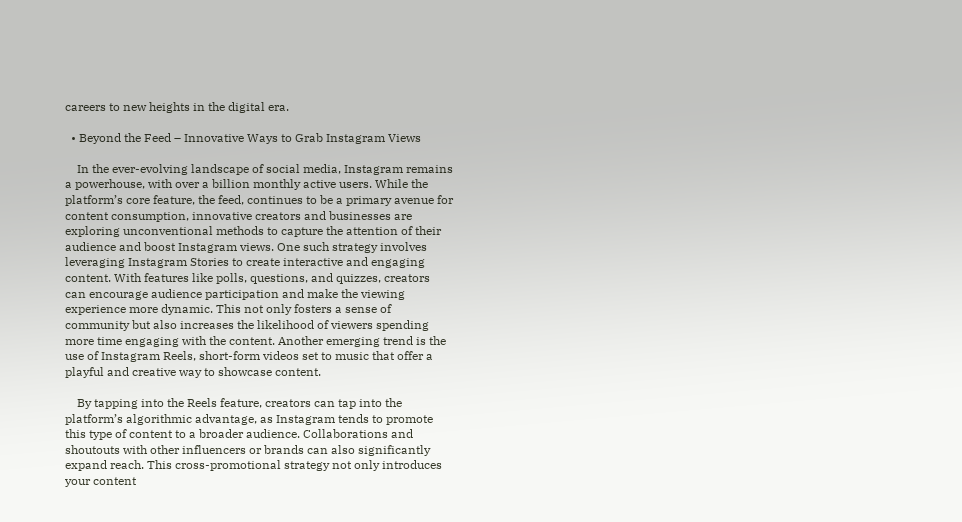careers to new heights in the digital era.

  • Beyond the Feed – Innovative Ways to Grab Instagram Views

    In the ever-evolving landscape of social media, Instagram remains a powerhouse, with over a billion monthly active users. While the platform’s core feature, the feed, continues to be a primary avenue for content consumption, innovative creators and businesses are exploring unconventional methods to capture the attention of their audience and boost Instagram views. One such strategy involves leveraging Instagram Stories to create interactive and engaging content. With features like polls, questions, and quizzes, creators can encourage audience participation and make the viewing experience more dynamic. This not only fosters a sense of community but also increases the likelihood of viewers spending more time engaging with the content. Another emerging trend is the use of Instagram Reels, short-form videos set to music that offer a playful and creative way to showcase content.

    By tapping into the Reels feature, creators can tap into the platform’s algorithmic advantage, as Instagram tends to promote this type of content to a broader audience. Collaborations and shoutouts with other influencers or brands can also significantly expand reach. This cross-promotional strategy not only introduces your content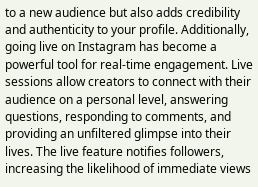to a new audience but also adds credibility and authenticity to your profile. Additionally, going live on Instagram has become a powerful tool for real-time engagement. Live sessions allow creators to connect with their audience on a personal level, answering questions, responding to comments, and providing an unfiltered glimpse into their lives. The live feature notifies followers, increasing the likelihood of immediate views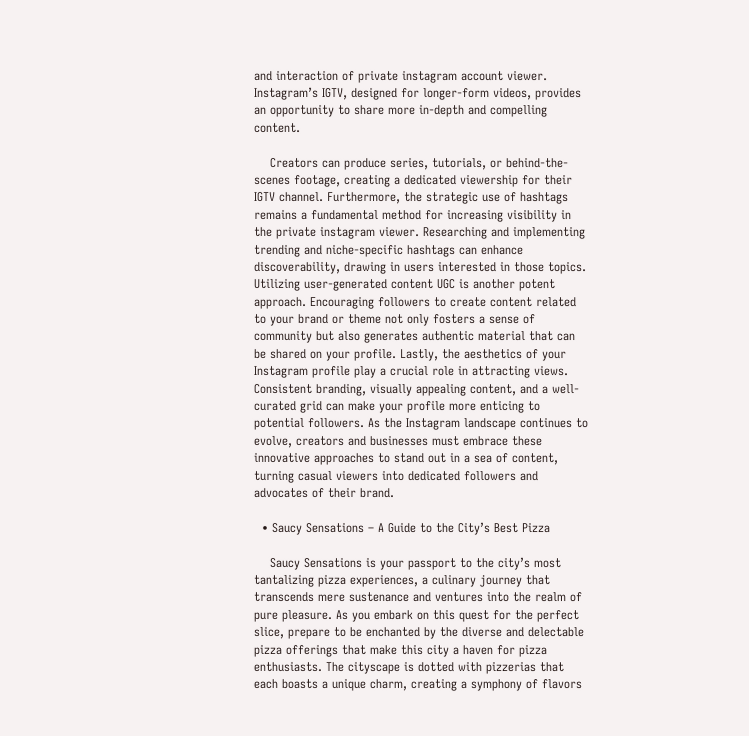and interaction of private instagram account viewer. Instagram’s IGTV, designed for longer-form videos, provides an opportunity to share more in-depth and compelling content.

    Creators can produce series, tutorials, or behind-the-scenes footage, creating a dedicated viewership for their IGTV channel. Furthermore, the strategic use of hashtags remains a fundamental method for increasing visibility in the private instagram viewer. Researching and implementing trending and niche-specific hashtags can enhance discoverability, drawing in users interested in those topics. Utilizing user-generated content UGC is another potent approach. Encouraging followers to create content related to your brand or theme not only fosters a sense of community but also generates authentic material that can be shared on your profile. Lastly, the aesthetics of your Instagram profile play a crucial role in attracting views. Consistent branding, visually appealing content, and a well-curated grid can make your profile more enticing to potential followers. As the Instagram landscape continues to evolve, creators and businesses must embrace these innovative approaches to stand out in a sea of content, turning casual viewers into dedicated followers and advocates of their brand.

  • Saucy Sensations – A Guide to the City’s Best Pizza

    Saucy Sensations is your passport to the city’s most tantalizing pizza experiences, a culinary journey that transcends mere sustenance and ventures into the realm of pure pleasure. As you embark on this quest for the perfect slice, prepare to be enchanted by the diverse and delectable pizza offerings that make this city a haven for pizza enthusiasts. The cityscape is dotted with pizzerias that each boasts a unique charm, creating a symphony of flavors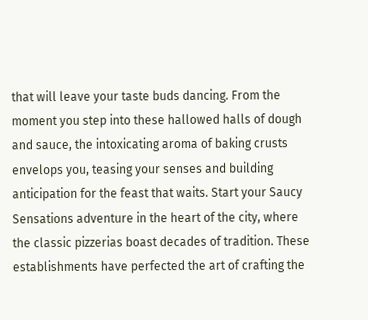that will leave your taste buds dancing. From the moment you step into these hallowed halls of dough and sauce, the intoxicating aroma of baking crusts envelops you, teasing your senses and building anticipation for the feast that waits. Start your Saucy Sensations adventure in the heart of the city, where the classic pizzerias boast decades of tradition. These establishments have perfected the art of crafting the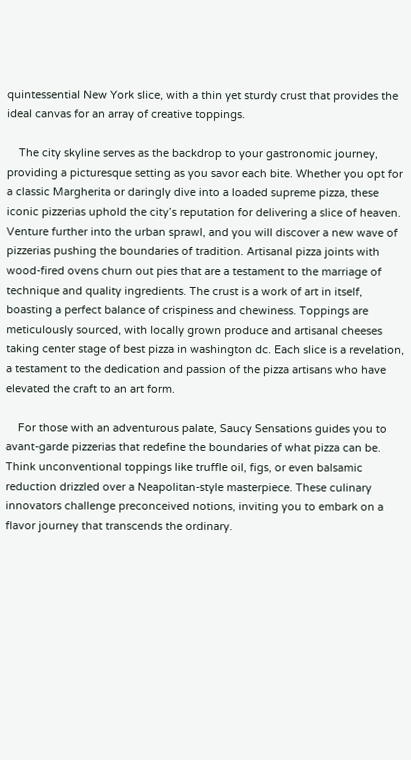quintessential New York slice, with a thin yet sturdy crust that provides the ideal canvas for an array of creative toppings.

    The city skyline serves as the backdrop to your gastronomic journey, providing a picturesque setting as you savor each bite. Whether you opt for a classic Margherita or daringly dive into a loaded supreme pizza, these iconic pizzerias uphold the city’s reputation for delivering a slice of heaven. Venture further into the urban sprawl, and you will discover a new wave of pizzerias pushing the boundaries of tradition. Artisanal pizza joints with wood-fired ovens churn out pies that are a testament to the marriage of technique and quality ingredients. The crust is a work of art in itself, boasting a perfect balance of crispiness and chewiness. Toppings are meticulously sourced, with locally grown produce and artisanal cheeses taking center stage of best pizza in washington dc. Each slice is a revelation, a testament to the dedication and passion of the pizza artisans who have elevated the craft to an art form.

    For those with an adventurous palate, Saucy Sensations guides you to avant-garde pizzerias that redefine the boundaries of what pizza can be. Think unconventional toppings like truffle oil, figs, or even balsamic reduction drizzled over a Neapolitan-style masterpiece. These culinary innovators challenge preconceived notions, inviting you to embark on a flavor journey that transcends the ordinary.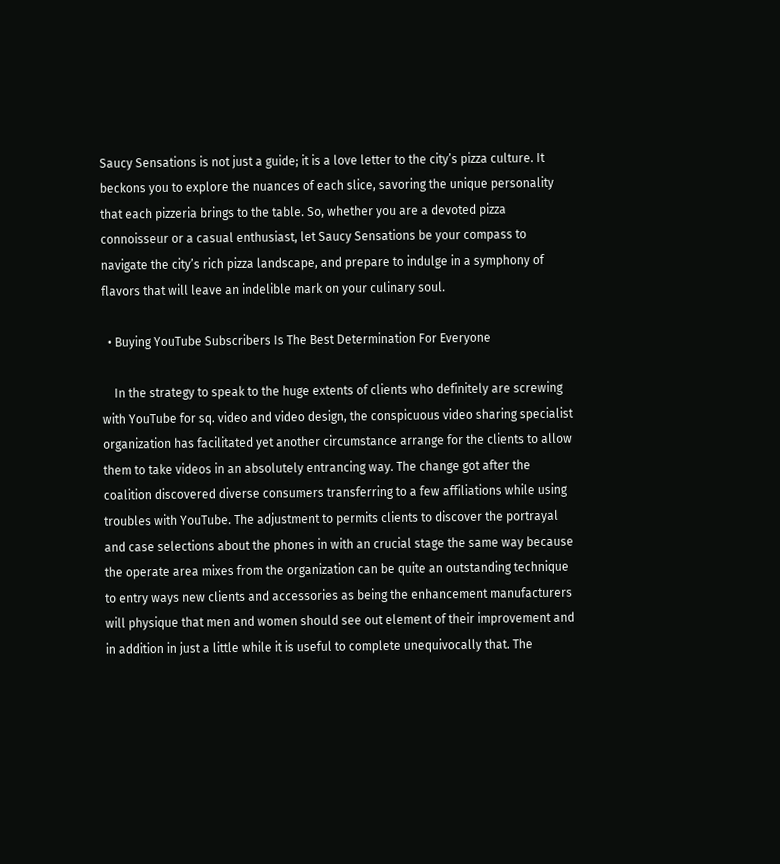Saucy Sensations is not just a guide; it is a love letter to the city’s pizza culture. It beckons you to explore the nuances of each slice, savoring the unique personality that each pizzeria brings to the table. So, whether you are a devoted pizza connoisseur or a casual enthusiast, let Saucy Sensations be your compass to navigate the city’s rich pizza landscape, and prepare to indulge in a symphony of flavors that will leave an indelible mark on your culinary soul.

  • Buying YouTube Subscribers Is The Best Determination For Everyone

    In the strategy to speak to the huge extents of clients who definitely are screwing with YouTube for sq. video and video design, the conspicuous video sharing specialist organization has facilitated yet another circumstance arrange for the clients to allow them to take videos in an absolutely entrancing way. The change got after the coalition discovered diverse consumers transferring to a few affiliations while using troubles with YouTube. The adjustment to permits clients to discover the portrayal and case selections about the phones in with an crucial stage the same way because the operate area mixes from the organization can be quite an outstanding technique to entry ways new clients and accessories as being the enhancement manufacturers will physique that men and women should see out element of their improvement and in addition in just a little while it is useful to complete unequivocally that. The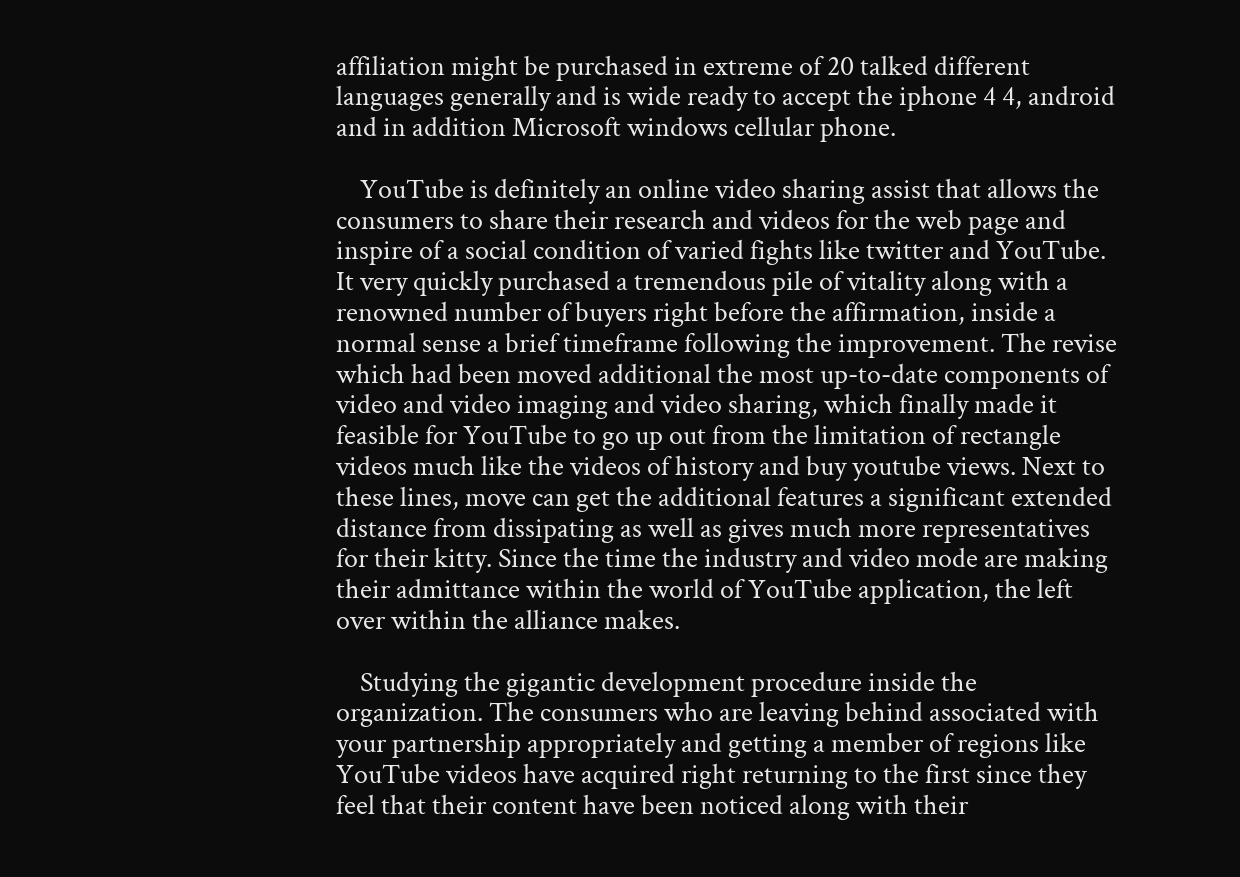affiliation might be purchased in extreme of 20 talked different languages generally and is wide ready to accept the iphone 4 4, android and in addition Microsoft windows cellular phone.

    YouTube is definitely an online video sharing assist that allows the consumers to share their research and videos for the web page and inspire of a social condition of varied fights like twitter and YouTube. It very quickly purchased a tremendous pile of vitality along with a renowned number of buyers right before the affirmation, inside a normal sense a brief timeframe following the improvement. The revise which had been moved additional the most up-to-date components of video and video imaging and video sharing, which finally made it feasible for YouTube to go up out from the limitation of rectangle videos much like the videos of history and buy youtube views. Next to these lines, move can get the additional features a significant extended distance from dissipating as well as gives much more representatives for their kitty. Since the time the industry and video mode are making their admittance within the world of YouTube application, the left over within the alliance makes.

    Studying the gigantic development procedure inside the organization. The consumers who are leaving behind associated with your partnership appropriately and getting a member of regions like YouTube videos have acquired right returning to the first since they feel that their content have been noticed along with their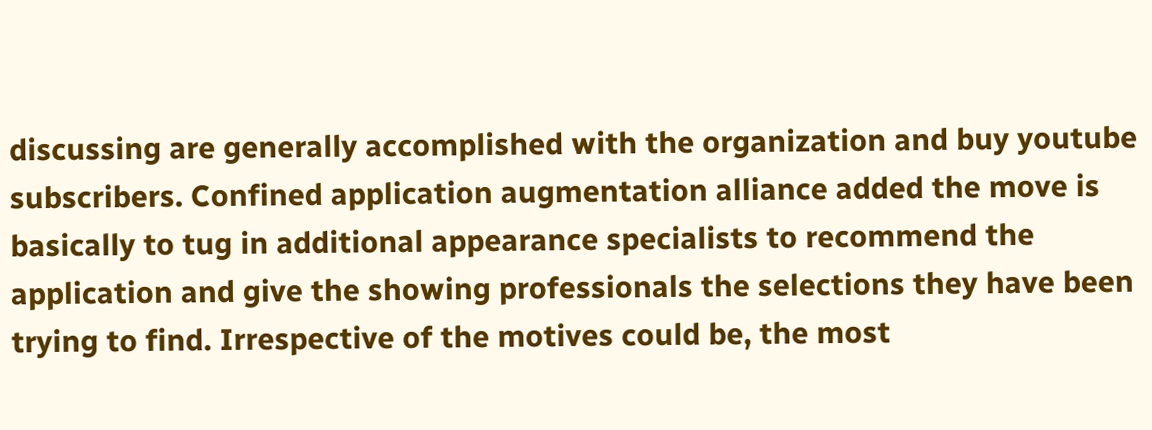discussing are generally accomplished with the organization and buy youtube subscribers. Confined application augmentation alliance added the move is basically to tug in additional appearance specialists to recommend the application and give the showing professionals the selections they have been trying to find. Irrespective of the motives could be, the most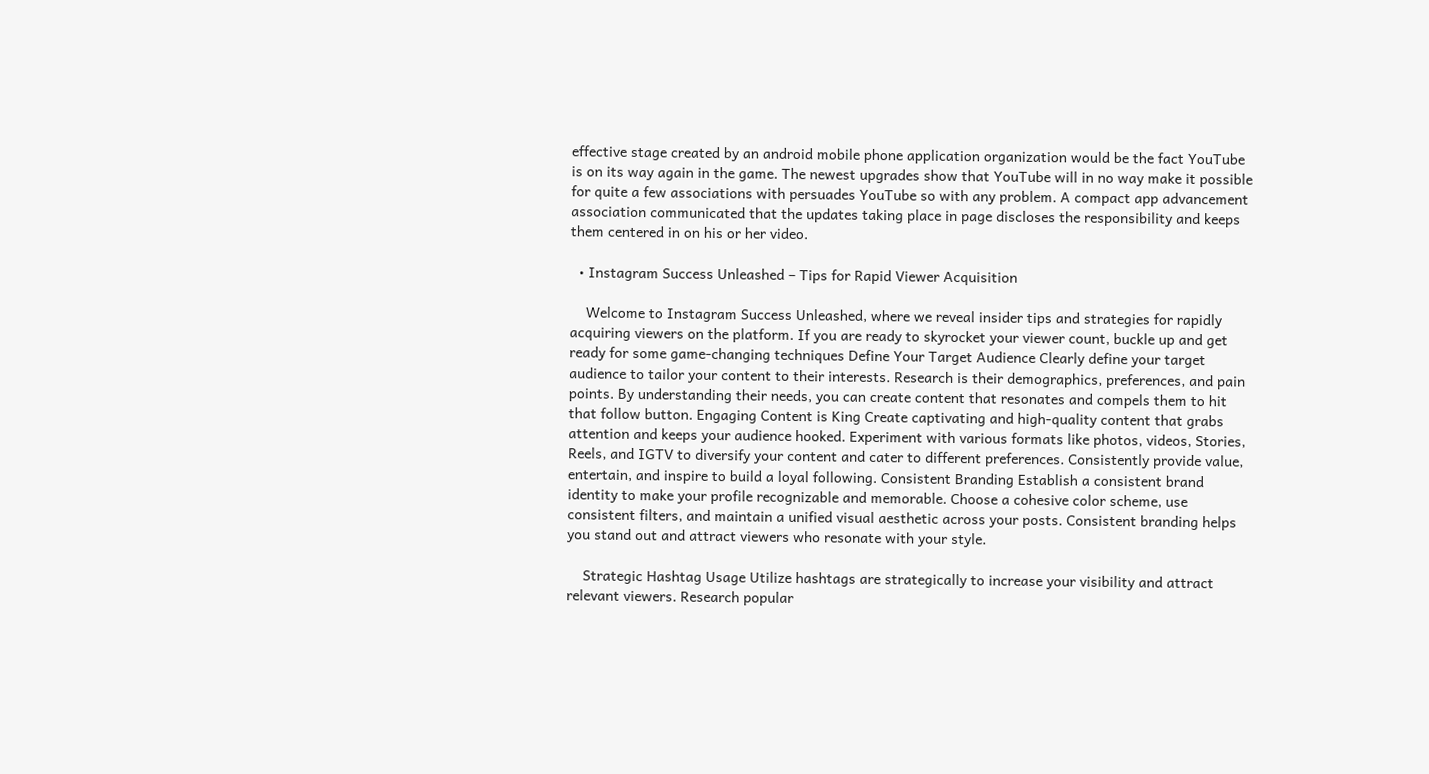effective stage created by an android mobile phone application organization would be the fact YouTube is on its way again in the game. The newest upgrades show that YouTube will in no way make it possible for quite a few associations with persuades YouTube so with any problem. A compact app advancement association communicated that the updates taking place in page discloses the responsibility and keeps them centered in on his or her video.

  • Instagram Success Unleashed – Tips for Rapid Viewer Acquisition

    Welcome to Instagram Success Unleashed, where we reveal insider tips and strategies for rapidly acquiring viewers on the platform. If you are ready to skyrocket your viewer count, buckle up and get ready for some game-changing techniques Define Your Target Audience Clearly define your target audience to tailor your content to their interests. Research is their demographics, preferences, and pain points. By understanding their needs, you can create content that resonates and compels them to hit that follow button. Engaging Content is King Create captivating and high-quality content that grabs attention and keeps your audience hooked. Experiment with various formats like photos, videos, Stories, Reels, and IGTV to diversify your content and cater to different preferences. Consistently provide value, entertain, and inspire to build a loyal following. Consistent Branding Establish a consistent brand identity to make your profile recognizable and memorable. Choose a cohesive color scheme, use consistent filters, and maintain a unified visual aesthetic across your posts. Consistent branding helps you stand out and attract viewers who resonate with your style.

    Strategic Hashtag Usage Utilize hashtags are strategically to increase your visibility and attract relevant viewers. Research popular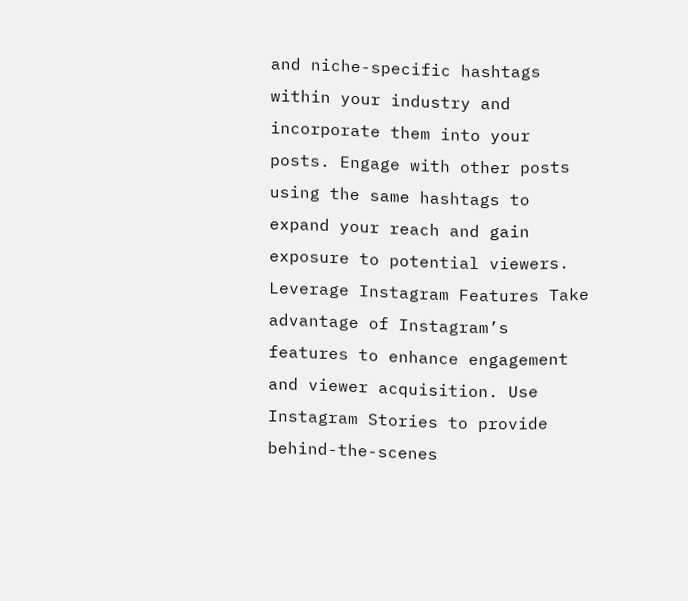and niche-specific hashtags within your industry and incorporate them into your posts. Engage with other posts using the same hashtags to expand your reach and gain exposure to potential viewers. Leverage Instagram Features Take advantage of Instagram’s features to enhance engagement and viewer acquisition. Use Instagram Stories to provide behind-the-scenes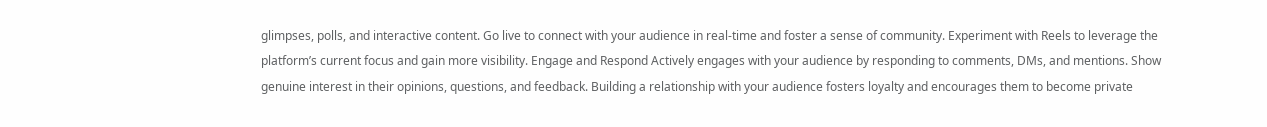glimpses, polls, and interactive content. Go live to connect with your audience in real-time and foster a sense of community. Experiment with Reels to leverage the platform’s current focus and gain more visibility. Engage and Respond Actively engages with your audience by responding to comments, DMs, and mentions. Show genuine interest in their opinions, questions, and feedback. Building a relationship with your audience fosters loyalty and encourages them to become private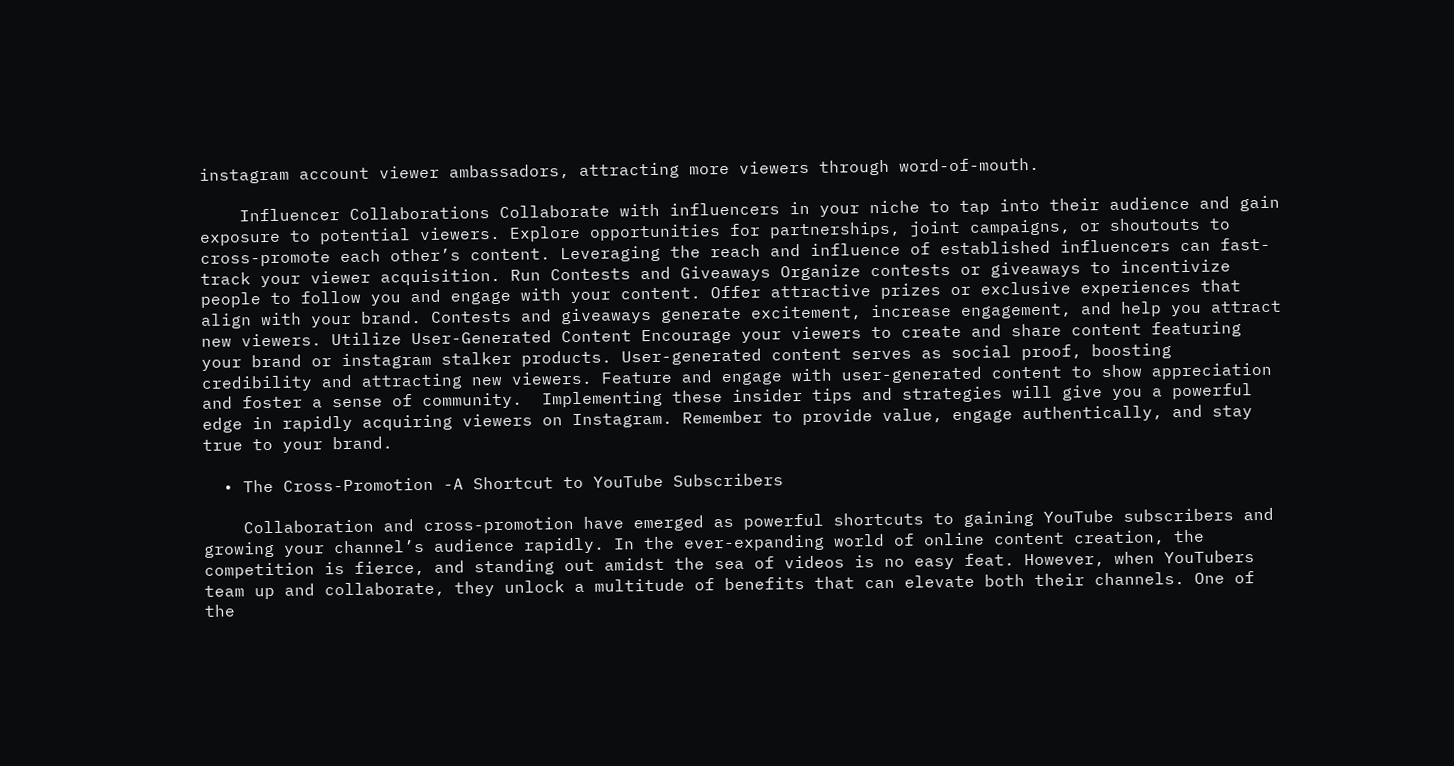instagram account viewer ambassadors, attracting more viewers through word-of-mouth.

    Influencer Collaborations Collaborate with influencers in your niche to tap into their audience and gain exposure to potential viewers. Explore opportunities for partnerships, joint campaigns, or shoutouts to cross-promote each other’s content. Leveraging the reach and influence of established influencers can fast-track your viewer acquisition. Run Contests and Giveaways Organize contests or giveaways to incentivize people to follow you and engage with your content. Offer attractive prizes or exclusive experiences that align with your brand. Contests and giveaways generate excitement, increase engagement, and help you attract new viewers. Utilize User-Generated Content Encourage your viewers to create and share content featuring your brand or instagram stalker products. User-generated content serves as social proof, boosting credibility and attracting new viewers. Feature and engage with user-generated content to show appreciation and foster a sense of community.  Implementing these insider tips and strategies will give you a powerful edge in rapidly acquiring viewers on Instagram. Remember to provide value, engage authentically, and stay true to your brand.

  • The Cross-Promotion -A Shortcut to YouTube Subscribers

    Collaboration and cross-promotion have emerged as powerful shortcuts to gaining YouTube subscribers and growing your channel’s audience rapidly. In the ever-expanding world of online content creation, the competition is fierce, and standing out amidst the sea of videos is no easy feat. However, when YouTubers team up and collaborate, they unlock a multitude of benefits that can elevate both their channels. One of the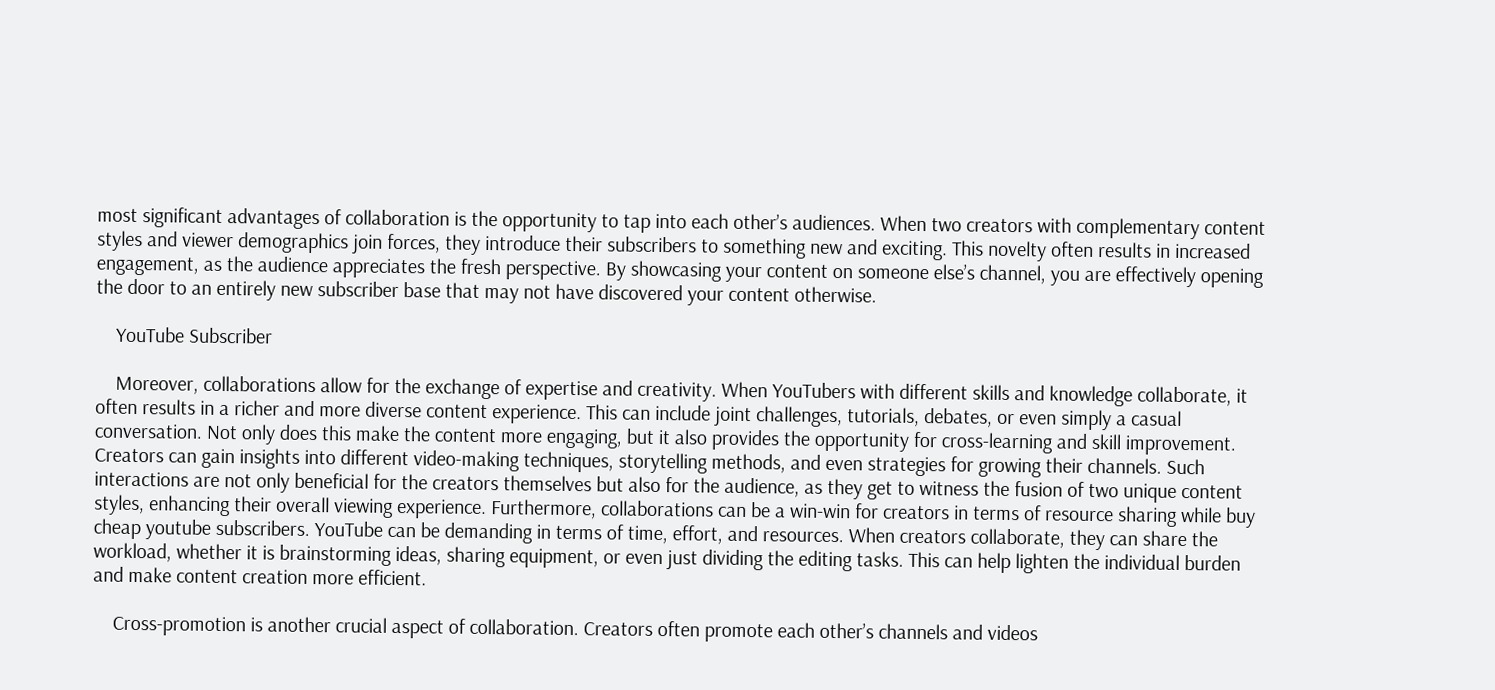most significant advantages of collaboration is the opportunity to tap into each other’s audiences. When two creators with complementary content styles and viewer demographics join forces, they introduce their subscribers to something new and exciting. This novelty often results in increased engagement, as the audience appreciates the fresh perspective. By showcasing your content on someone else’s channel, you are effectively opening the door to an entirely new subscriber base that may not have discovered your content otherwise.

    YouTube Subscriber

    Moreover, collaborations allow for the exchange of expertise and creativity. When YouTubers with different skills and knowledge collaborate, it often results in a richer and more diverse content experience. This can include joint challenges, tutorials, debates, or even simply a casual conversation. Not only does this make the content more engaging, but it also provides the opportunity for cross-learning and skill improvement. Creators can gain insights into different video-making techniques, storytelling methods, and even strategies for growing their channels. Such interactions are not only beneficial for the creators themselves but also for the audience, as they get to witness the fusion of two unique content styles, enhancing their overall viewing experience. Furthermore, collaborations can be a win-win for creators in terms of resource sharing while buy cheap youtube subscribers. YouTube can be demanding in terms of time, effort, and resources. When creators collaborate, they can share the workload, whether it is brainstorming ideas, sharing equipment, or even just dividing the editing tasks. This can help lighten the individual burden and make content creation more efficient.

    Cross-promotion is another crucial aspect of collaboration. Creators often promote each other’s channels and videos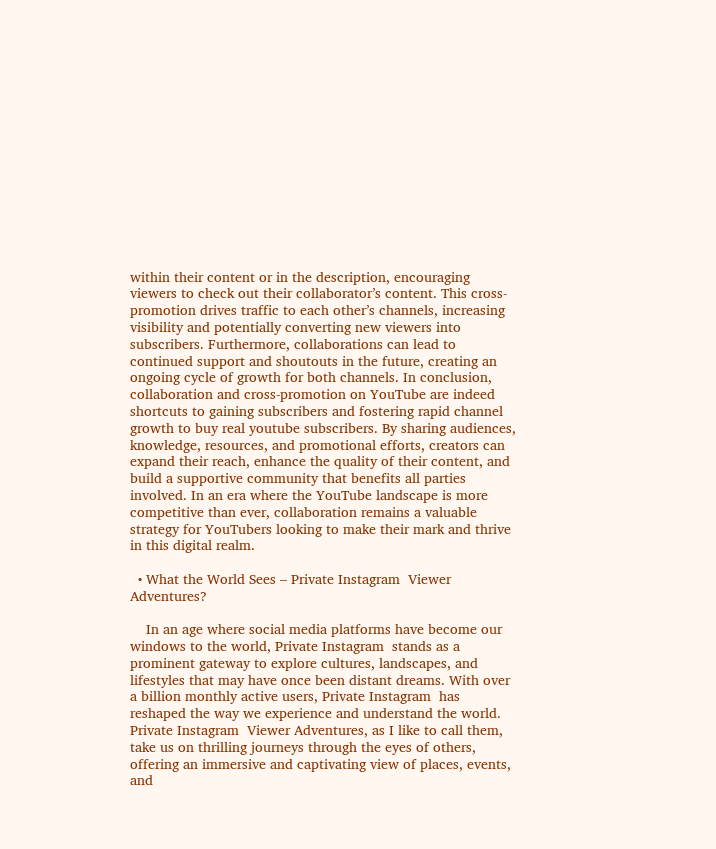within their content or in the description, encouraging viewers to check out their collaborator’s content. This cross-promotion drives traffic to each other’s channels, increasing visibility and potentially converting new viewers into subscribers. Furthermore, collaborations can lead to continued support and shoutouts in the future, creating an ongoing cycle of growth for both channels. In conclusion, collaboration and cross-promotion on YouTube are indeed shortcuts to gaining subscribers and fostering rapid channel growth to buy real youtube subscribers. By sharing audiences, knowledge, resources, and promotional efforts, creators can expand their reach, enhance the quality of their content, and build a supportive community that benefits all parties involved. In an era where the YouTube landscape is more competitive than ever, collaboration remains a valuable strategy for YouTubers looking to make their mark and thrive in this digital realm.

  • What the World Sees – Private Instagram  Viewer Adventures?

    In an age where social media platforms have become our windows to the world, Private Instagram  stands as a prominent gateway to explore cultures, landscapes, and lifestyles that may have once been distant dreams. With over a billion monthly active users, Private Instagram  has reshaped the way we experience and understand the world. Private Instagram  Viewer Adventures, as I like to call them, take us on thrilling journeys through the eyes of others, offering an immersive and captivating view of places, events, and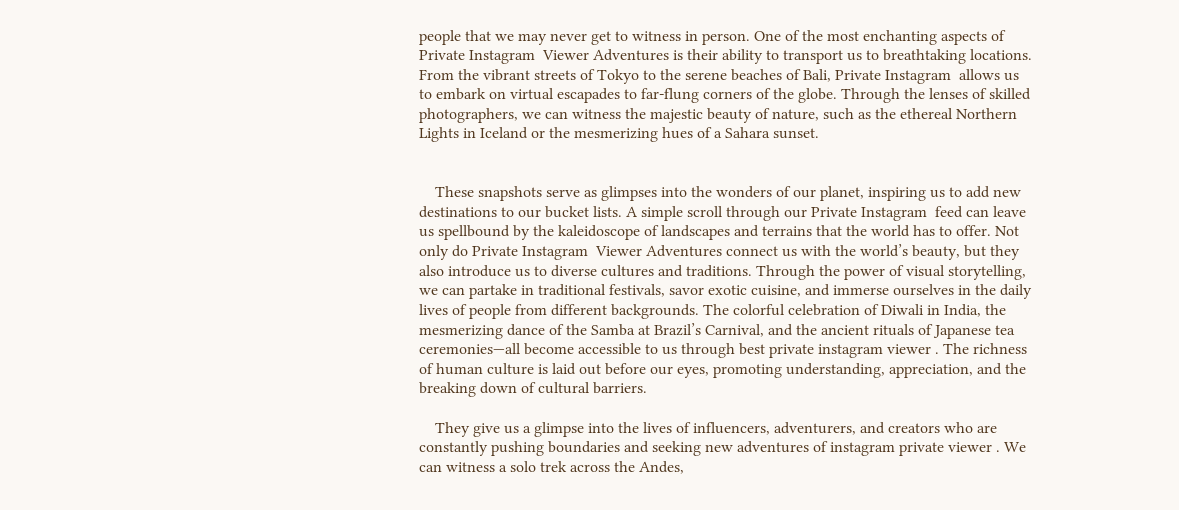people that we may never get to witness in person. One of the most enchanting aspects of Private Instagram  Viewer Adventures is their ability to transport us to breathtaking locations. From the vibrant streets of Tokyo to the serene beaches of Bali, Private Instagram  allows us to embark on virtual escapades to far-flung corners of the globe. Through the lenses of skilled photographers, we can witness the majestic beauty of nature, such as the ethereal Northern Lights in Iceland or the mesmerizing hues of a Sahara sunset.


    These snapshots serve as glimpses into the wonders of our planet, inspiring us to add new destinations to our bucket lists. A simple scroll through our Private Instagram  feed can leave us spellbound by the kaleidoscope of landscapes and terrains that the world has to offer. Not only do Private Instagram  Viewer Adventures connect us with the world’s beauty, but they also introduce us to diverse cultures and traditions. Through the power of visual storytelling, we can partake in traditional festivals, savor exotic cuisine, and immerse ourselves in the daily lives of people from different backgrounds. The colorful celebration of Diwali in India, the mesmerizing dance of the Samba at Brazil’s Carnival, and the ancient rituals of Japanese tea ceremonies—all become accessible to us through best private instagram viewer . The richness of human culture is laid out before our eyes, promoting understanding, appreciation, and the breaking down of cultural barriers.

    They give us a glimpse into the lives of influencers, adventurers, and creators who are constantly pushing boundaries and seeking new adventures of instagram private viewer . We can witness a solo trek across the Andes,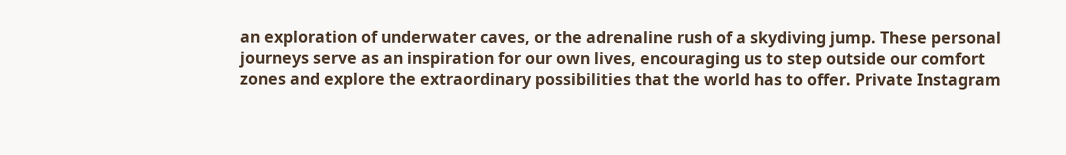an exploration of underwater caves, or the adrenaline rush of a skydiving jump. These personal journeys serve as an inspiration for our own lives, encouraging us to step outside our comfort zones and explore the extraordinary possibilities that the world has to offer. Private Instagram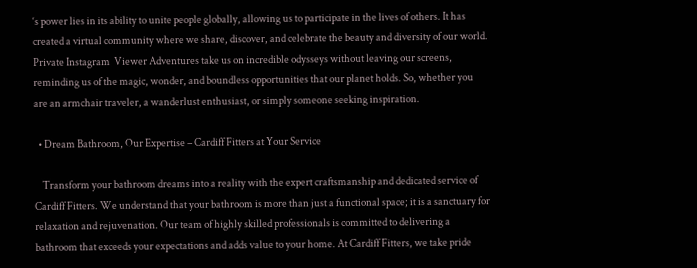‘s power lies in its ability to unite people globally, allowing us to participate in the lives of others. It has created a virtual community where we share, discover, and celebrate the beauty and diversity of our world. Private Instagram  Viewer Adventures take us on incredible odysseys without leaving our screens, reminding us of the magic, wonder, and boundless opportunities that our planet holds. So, whether you are an armchair traveler, a wanderlust enthusiast, or simply someone seeking inspiration.

  • Dream Bathroom, Our Expertise – Cardiff Fitters at Your Service

    Transform your bathroom dreams into a reality with the expert craftsmanship and dedicated service of Cardiff Fitters. We understand that your bathroom is more than just a functional space; it is a sanctuary for relaxation and rejuvenation. Our team of highly skilled professionals is committed to delivering a bathroom that exceeds your expectations and adds value to your home. At Cardiff Fitters, we take pride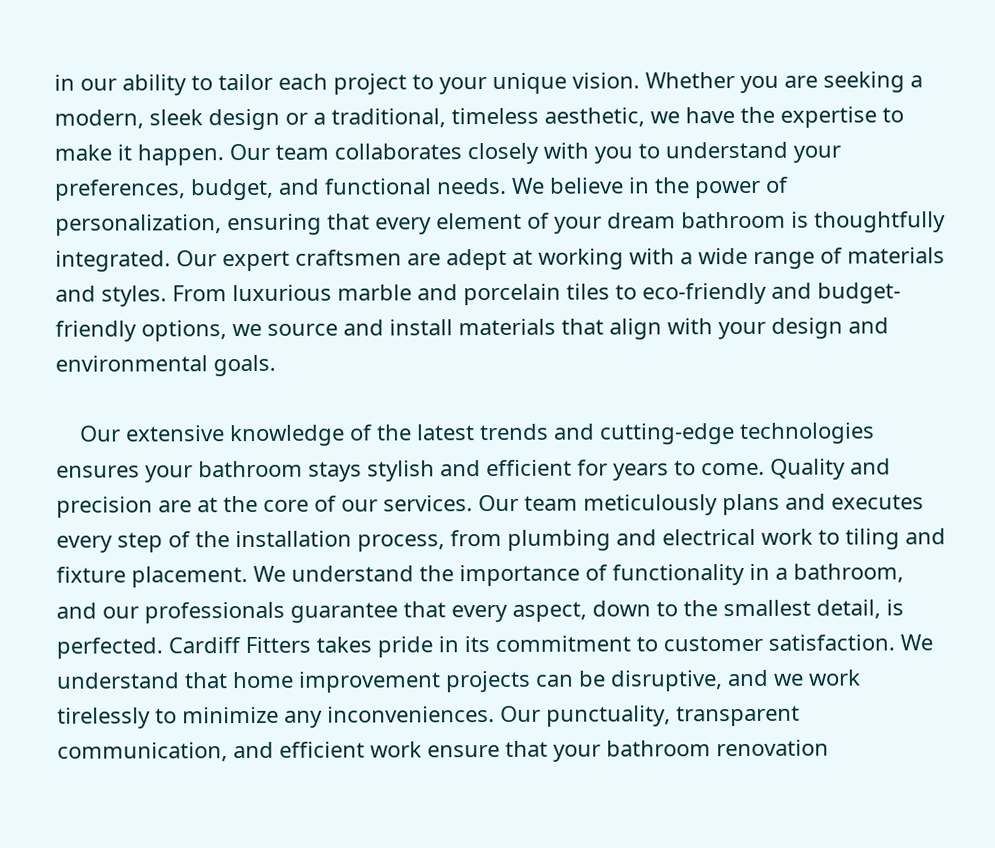in our ability to tailor each project to your unique vision. Whether you are seeking a modern, sleek design or a traditional, timeless aesthetic, we have the expertise to make it happen. Our team collaborates closely with you to understand your preferences, budget, and functional needs. We believe in the power of personalization, ensuring that every element of your dream bathroom is thoughtfully integrated. Our expert craftsmen are adept at working with a wide range of materials and styles. From luxurious marble and porcelain tiles to eco-friendly and budget-friendly options, we source and install materials that align with your design and environmental goals.

    Our extensive knowledge of the latest trends and cutting-edge technologies ensures your bathroom stays stylish and efficient for years to come. Quality and precision are at the core of our services. Our team meticulously plans and executes every step of the installation process, from plumbing and electrical work to tiling and fixture placement. We understand the importance of functionality in a bathroom, and our professionals guarantee that every aspect, down to the smallest detail, is perfected. Cardiff Fitters takes pride in its commitment to customer satisfaction. We understand that home improvement projects can be disruptive, and we work tirelessly to minimize any inconveniences. Our punctuality, transparent communication, and efficient work ensure that your bathroom renovation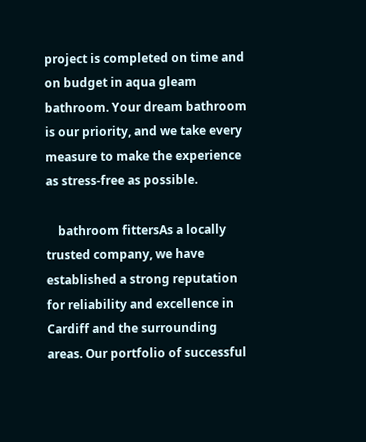project is completed on time and on budget in aqua gleam bathroom. Your dream bathroom is our priority, and we take every measure to make the experience as stress-free as possible.

    bathroom fittersAs a locally trusted company, we have established a strong reputation for reliability and excellence in Cardiff and the surrounding areas. Our portfolio of successful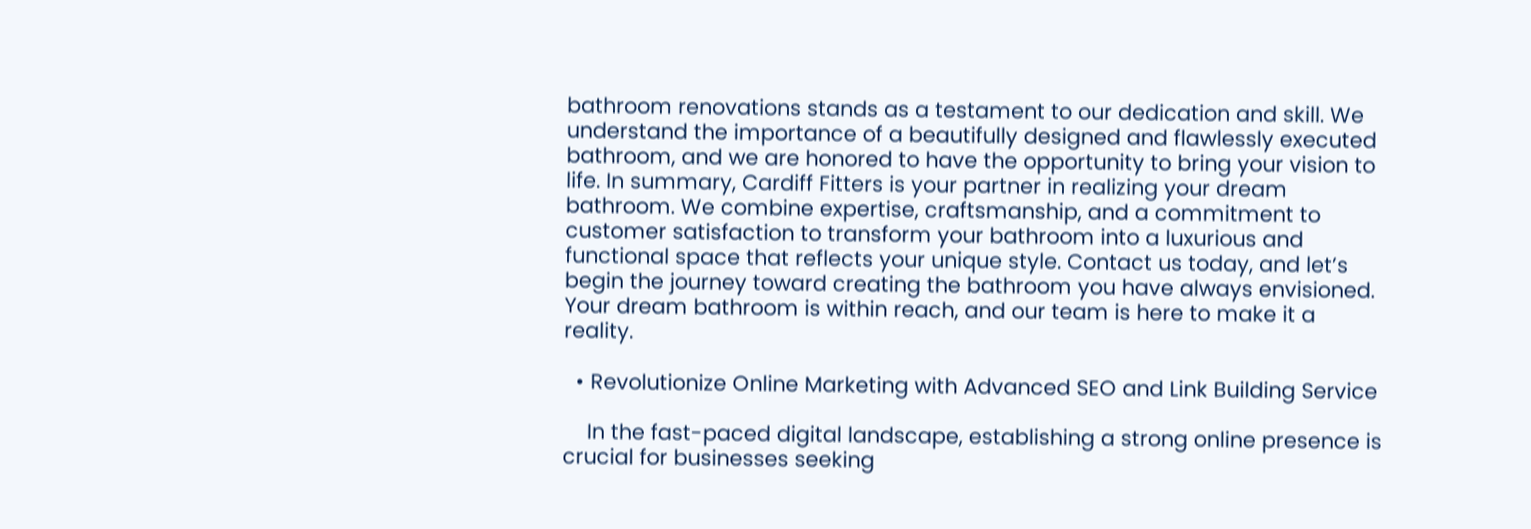bathroom renovations stands as a testament to our dedication and skill. We understand the importance of a beautifully designed and flawlessly executed bathroom, and we are honored to have the opportunity to bring your vision to life. In summary, Cardiff Fitters is your partner in realizing your dream bathroom. We combine expertise, craftsmanship, and a commitment to customer satisfaction to transform your bathroom into a luxurious and functional space that reflects your unique style. Contact us today, and let’s begin the journey toward creating the bathroom you have always envisioned. Your dream bathroom is within reach, and our team is here to make it a reality.

  • Revolutionize Online Marketing with Advanced SEO and Link Building Service

    In the fast-paced digital landscape, establishing a strong online presence is crucial for businesses seeking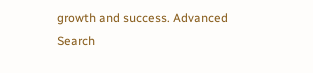growth and success. Advanced Search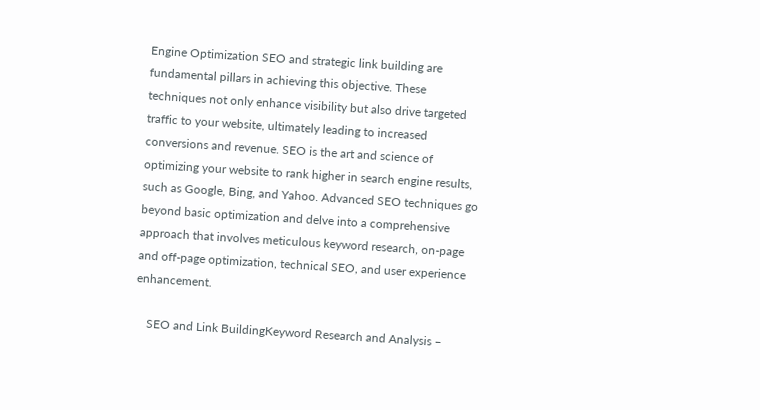Engine Optimization SEO and strategic link building are fundamental pillars in achieving this objective. These techniques not only enhance visibility but also drive targeted traffic to your website, ultimately leading to increased conversions and revenue. SEO is the art and science of optimizing your website to rank higher in search engine results, such as Google, Bing, and Yahoo. Advanced SEO techniques go beyond basic optimization and delve into a comprehensive approach that involves meticulous keyword research, on-page and off-page optimization, technical SEO, and user experience enhancement.

    SEO and Link BuildingKeyword Research and Analysis –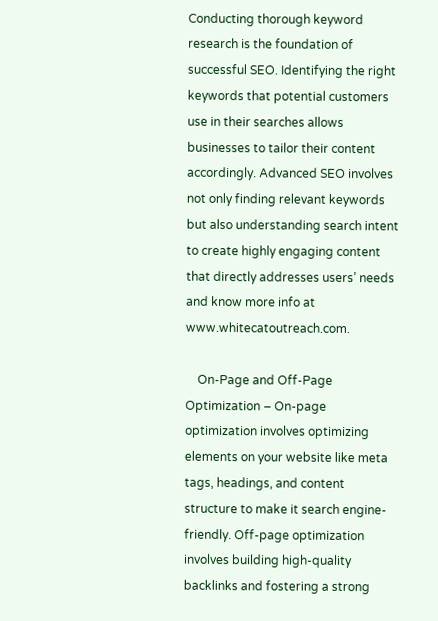Conducting thorough keyword research is the foundation of successful SEO. Identifying the right keywords that potential customers use in their searches allows businesses to tailor their content accordingly. Advanced SEO involves not only finding relevant keywords but also understanding search intent to create highly engaging content that directly addresses users’ needs and know more info at www.whitecatoutreach.com.

    On-Page and Off-Page Optimization – On-page optimization involves optimizing elements on your website like meta tags, headings, and content structure to make it search engine-friendly. Off-page optimization involves building high-quality backlinks and fostering a strong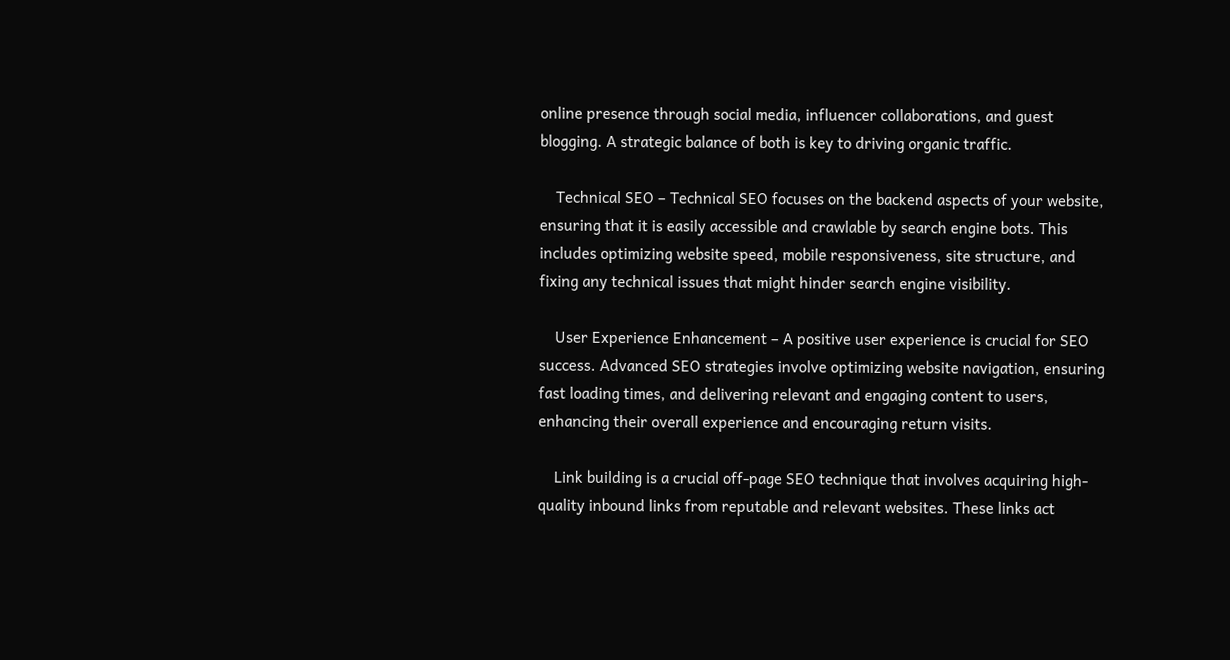online presence through social media, influencer collaborations, and guest blogging. A strategic balance of both is key to driving organic traffic.

    Technical SEO – Technical SEO focuses on the backend aspects of your website, ensuring that it is easily accessible and crawlable by search engine bots. This includes optimizing website speed, mobile responsiveness, site structure, and fixing any technical issues that might hinder search engine visibility.

    User Experience Enhancement – A positive user experience is crucial for SEO success. Advanced SEO strategies involve optimizing website navigation, ensuring fast loading times, and delivering relevant and engaging content to users, enhancing their overall experience and encouraging return visits.

    Link building is a crucial off-page SEO technique that involves acquiring high-quality inbound links from reputable and relevant websites. These links act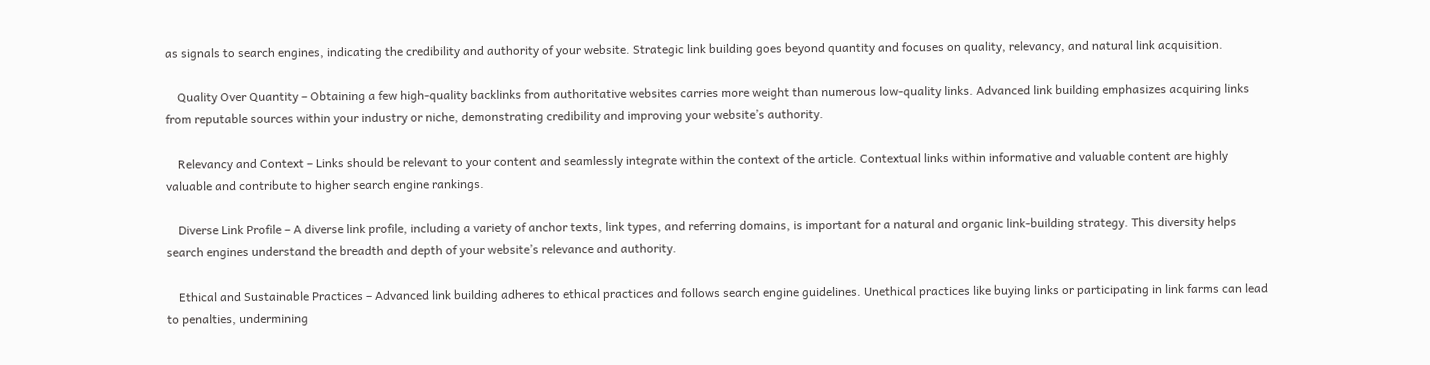as signals to search engines, indicating the credibility and authority of your website. Strategic link building goes beyond quantity and focuses on quality, relevancy, and natural link acquisition.

    Quality Over Quantity – Obtaining a few high-quality backlinks from authoritative websites carries more weight than numerous low-quality links. Advanced link building emphasizes acquiring links from reputable sources within your industry or niche, demonstrating credibility and improving your website’s authority.

    Relevancy and Context – Links should be relevant to your content and seamlessly integrate within the context of the article. Contextual links within informative and valuable content are highly valuable and contribute to higher search engine rankings.

    Diverse Link Profile – A diverse link profile, including a variety of anchor texts, link types, and referring domains, is important for a natural and organic link-building strategy. This diversity helps search engines understand the breadth and depth of your website’s relevance and authority.

    Ethical and Sustainable Practices – Advanced link building adheres to ethical practices and follows search engine guidelines. Unethical practices like buying links or participating in link farms can lead to penalties, undermining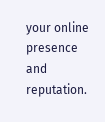your online presence and reputation.